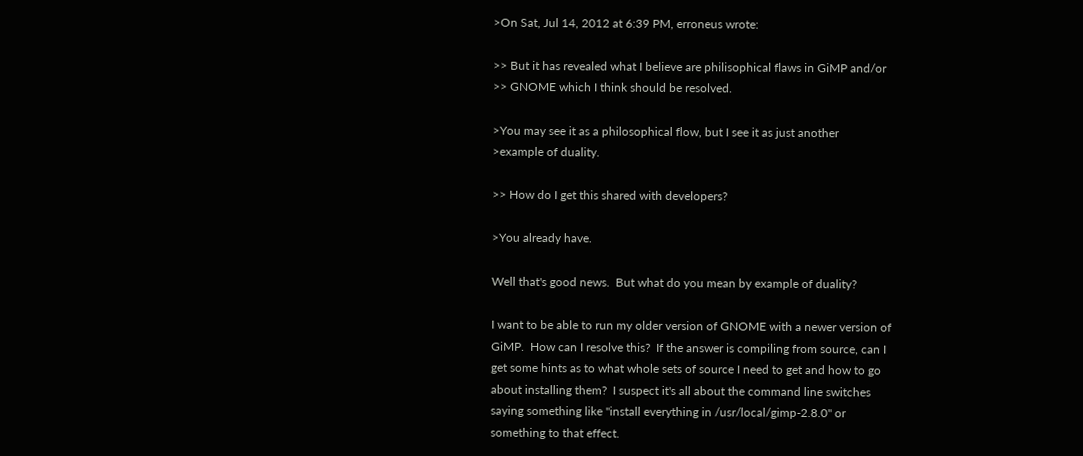>On Sat, Jul 14, 2012 at 6:39 PM, erroneus wrote:

>> But it has revealed what I believe are philisophical flaws in GiMP and/or
>> GNOME which I think should be resolved.

>You may see it as a philosophical flow, but I see it as just another
>example of duality.

>> How do I get this shared with developers?

>You already have.

Well that's good news.  But what do you mean by example of duality?

I want to be able to run my older version of GNOME with a newer version of
GiMP.  How can I resolve this?  If the answer is compiling from source, can I
get some hints as to what whole sets of source I need to get and how to go
about installing them?  I suspect it's all about the command line switches
saying something like "install everything in /usr/local/gimp-2.8.0" or
something to that effect.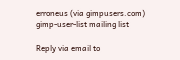erroneus (via gimpusers.com)
gimp-user-list mailing list

Reply via email to